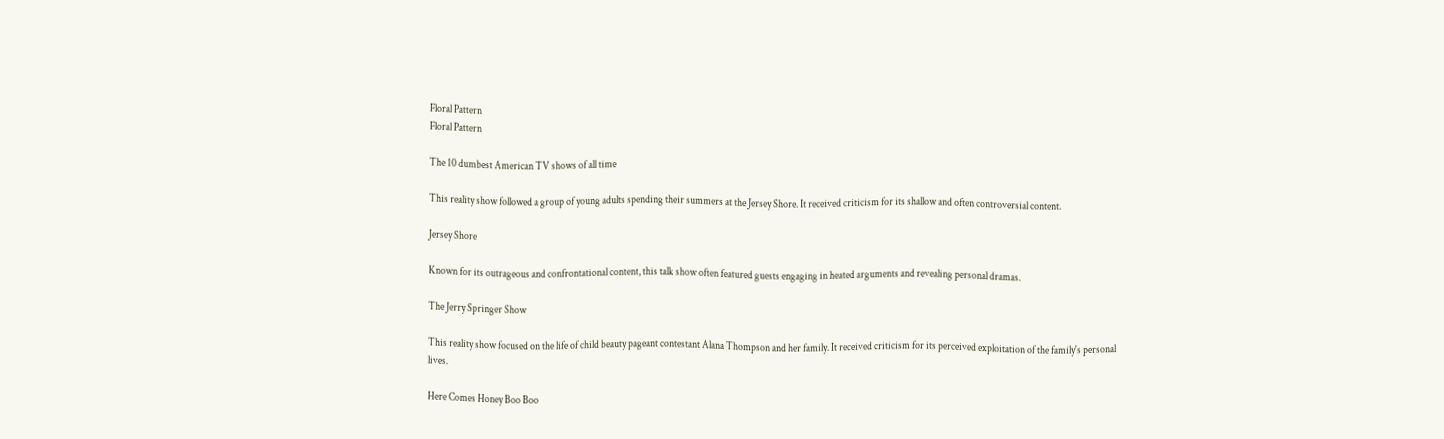Floral Pattern
Floral Pattern

The 10 dumbest American TV shows of all time

This reality show followed a group of young adults spending their summers at the Jersey Shore. It received criticism for its shallow and often controversial content.

Jersey Shore

Known for its outrageous and confrontational content, this talk show often featured guests engaging in heated arguments and revealing personal dramas.

The Jerry Springer Show

This reality show focused on the life of child beauty pageant contestant Alana Thompson and her family. It received criticism for its perceived exploitation of the family's personal lives.

Here Comes Honey Boo Boo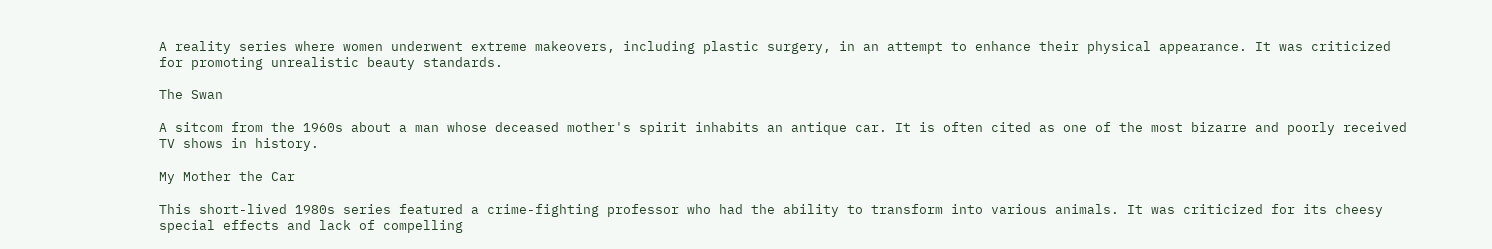A reality series where women underwent extreme makeovers, including plastic surgery, in an attempt to enhance their physical appearance. It was criticized for promoting unrealistic beauty standards.

The Swan

A sitcom from the 1960s about a man whose deceased mother's spirit inhabits an antique car. It is often cited as one of the most bizarre and poorly received TV shows in history.

My Mother the Car

This short-lived 1980s series featured a crime-fighting professor who had the ability to transform into various animals. It was criticized for its cheesy special effects and lack of compelling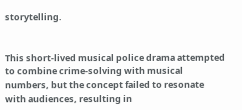storytelling.


This short-lived musical police drama attempted to combine crime-solving with musical numbers, but the concept failed to resonate with audiences, resulting in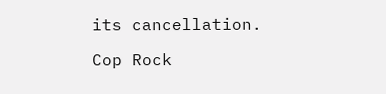its cancellation.

Cop Rock